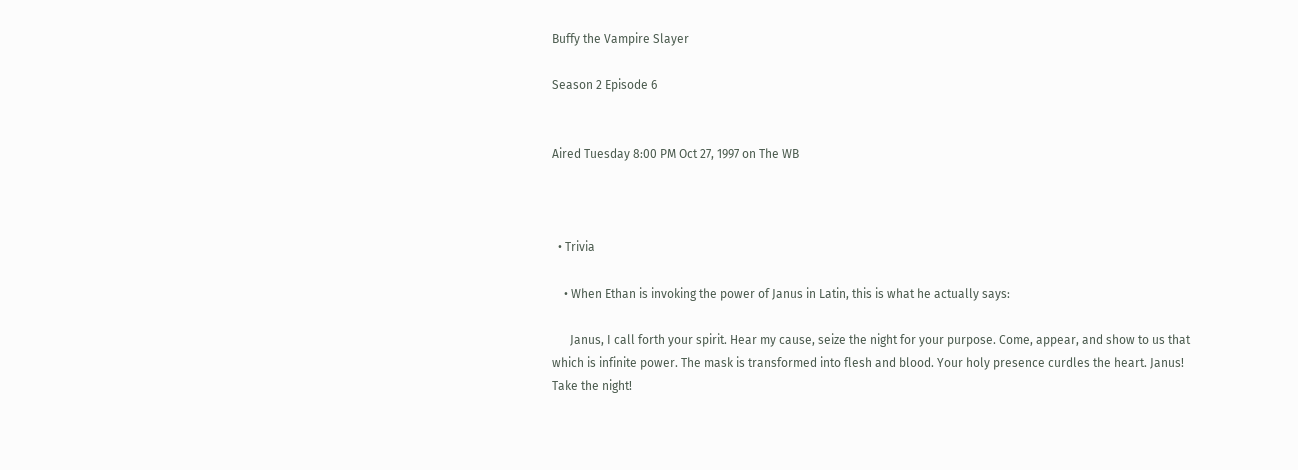Buffy the Vampire Slayer

Season 2 Episode 6


Aired Tuesday 8:00 PM Oct 27, 1997 on The WB



  • Trivia

    • When Ethan is invoking the power of Janus in Latin, this is what he actually says:

      Janus, I call forth your spirit. Hear my cause, seize the night for your purpose. Come, appear, and show to us that which is infinite power. The mask is transformed into flesh and blood. Your holy presence curdles the heart. Janus! Take the night!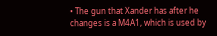• The gun that Xander has after he changes is a M4A1, which is used by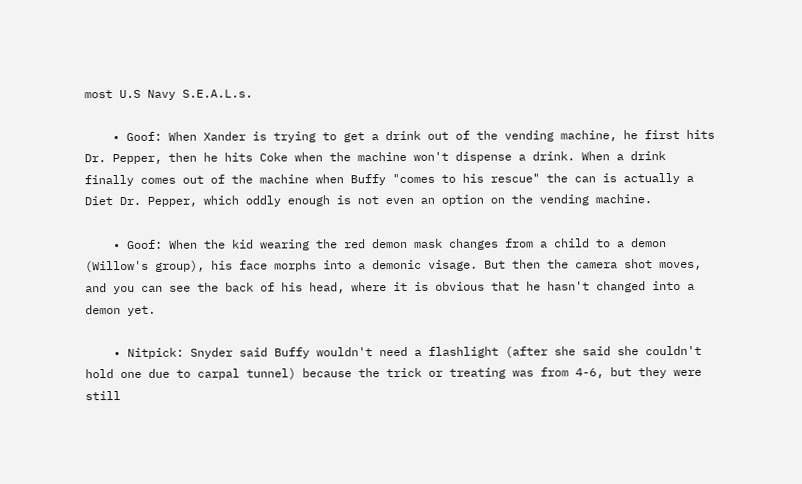most U.S Navy S.E.A.L.s.

    • Goof: When Xander is trying to get a drink out of the vending machine, he first hits Dr. Pepper, then he hits Coke when the machine won't dispense a drink. When a drink finally comes out of the machine when Buffy "comes to his rescue" the can is actually a Diet Dr. Pepper, which oddly enough is not even an option on the vending machine.

    • Goof: When the kid wearing the red demon mask changes from a child to a demon (Willow's group), his face morphs into a demonic visage. But then the camera shot moves, and you can see the back of his head, where it is obvious that he hasn't changed into a demon yet.

    • Nitpick: Snyder said Buffy wouldn't need a flashlight (after she said she couldn't hold one due to carpal tunnel) because the trick or treating was from 4-6, but they were still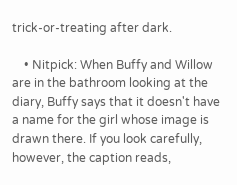trick-or-treating after dark.

    • Nitpick: When Buffy and Willow are in the bathroom looking at the diary, Buffy says that it doesn't have a name for the girl whose image is drawn there. If you look carefully, however, the caption reads,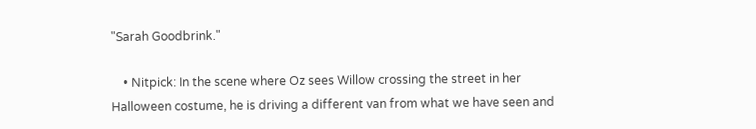"Sarah Goodbrink."

    • Nitpick: In the scene where Oz sees Willow crossing the street in her Halloween costume, he is driving a different van from what we have seen and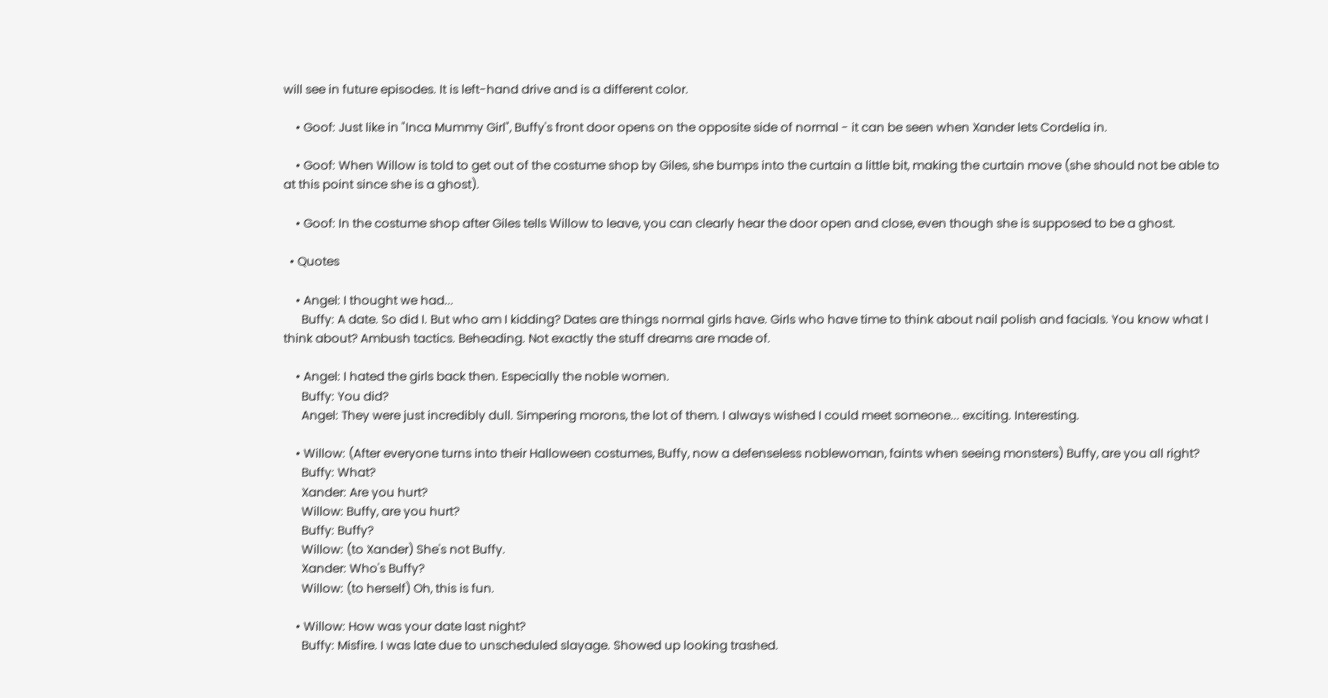will see in future episodes. It is left-hand drive and is a different color.

    • Goof: Just like in "Inca Mummy Girl", Buffy's front door opens on the opposite side of normal - it can be seen when Xander lets Cordelia in.

    • Goof: When Willow is told to get out of the costume shop by Giles, she bumps into the curtain a little bit, making the curtain move (she should not be able to at this point since she is a ghost).

    • Goof: In the costume shop after Giles tells Willow to leave, you can clearly hear the door open and close, even though she is supposed to be a ghost.

  • Quotes

    • Angel: I thought we had...
      Buffy: A date. So did I. But who am I kidding? Dates are things normal girls have. Girls who have time to think about nail polish and facials. You know what I think about? Ambush tactics. Beheading. Not exactly the stuff dreams are made of.

    • Angel: I hated the girls back then. Especially the noble women.
      Buffy: You did?
      Angel: They were just incredibly dull. Simpering morons, the lot of them. I always wished I could meet someone... exciting. Interesting.

    • Willow: (After everyone turns into their Halloween costumes, Buffy, now a defenseless noblewoman, faints when seeing monsters) Buffy, are you all right?
      Buffy: What?
      Xander: Are you hurt?
      Willow: Buffy, are you hurt?
      Buffy: Buffy?
      Willow: (to Xander) She's not Buffy.
      Xander: Who's Buffy?
      Willow: (to herself) Oh, this is fun.

    • Willow: How was your date last night?
      Buffy: Misfire. I was late due to unscheduled slayage. Showed up looking trashed.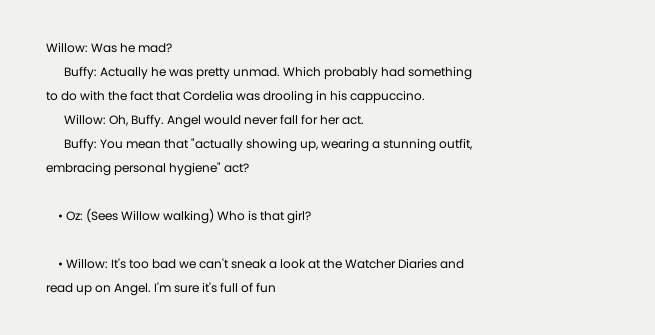Willow: Was he mad?
      Buffy: Actually he was pretty unmad. Which probably had something to do with the fact that Cordelia was drooling in his cappuccino.
      Willow: Oh, Buffy. Angel would never fall for her act.
      Buffy: You mean that "actually showing up, wearing a stunning outfit, embracing personal hygiene" act?

    • Oz: (Sees Willow walking) Who is that girl?

    • Willow: It's too bad we can't sneak a look at the Watcher Diaries and read up on Angel. I'm sure it's full of fun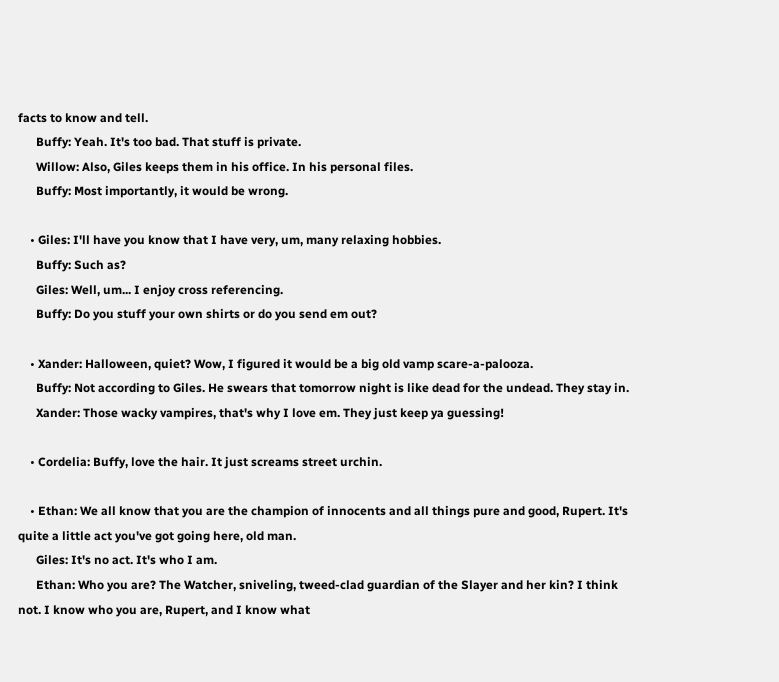facts to know and tell.
      Buffy: Yeah. It's too bad. That stuff is private.
      Willow: Also, Giles keeps them in his office. In his personal files.
      Buffy: Most importantly, it would be wrong.

    • Giles: I'll have you know that I have very, um, many relaxing hobbies.
      Buffy: Such as?
      Giles: Well, um... I enjoy cross referencing.
      Buffy: Do you stuff your own shirts or do you send em out?

    • Xander: Halloween, quiet? Wow, I figured it would be a big old vamp scare-a-palooza.
      Buffy: Not according to Giles. He swears that tomorrow night is like dead for the undead. They stay in.
      Xander: Those wacky vampires, that's why I love em. They just keep ya guessing!

    • Cordelia: Buffy, love the hair. It just screams street urchin.

    • Ethan: We all know that you are the champion of innocents and all things pure and good, Rupert. It's quite a little act you've got going here, old man.
      Giles: It's no act. It's who I am.
      Ethan: Who you are? The Watcher, sniveling, tweed-clad guardian of the Slayer and her kin? I think not. I know who you are, Rupert, and I know what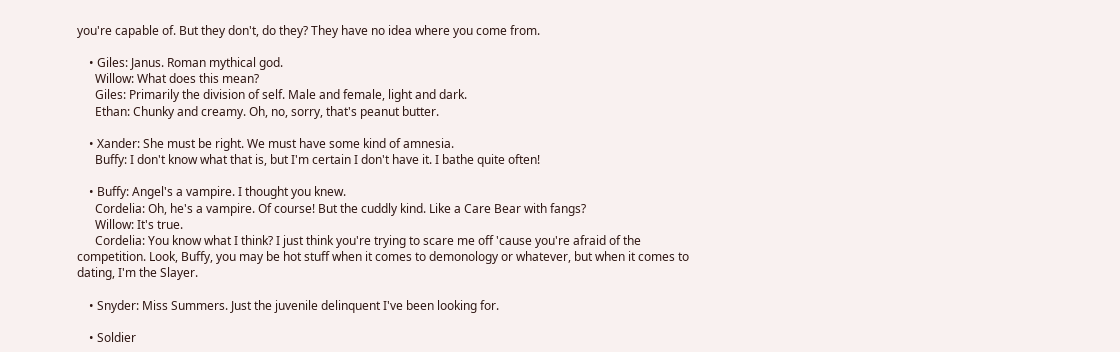you're capable of. But they don't, do they? They have no idea where you come from.

    • Giles: Janus. Roman mythical god.
      Willow: What does this mean?
      Giles: Primarily the division of self. Male and female, light and dark.
      Ethan: Chunky and creamy. Oh, no, sorry, that's peanut butter.

    • Xander: She must be right. We must have some kind of amnesia.
      Buffy: I don't know what that is, but I'm certain I don't have it. I bathe quite often!

    • Buffy: Angel's a vampire. I thought you knew.
      Cordelia: Oh, he's a vampire. Of course! But the cuddly kind. Like a Care Bear with fangs?
      Willow: It's true.
      Cordelia: You know what I think? I just think you're trying to scare me off 'cause you're afraid of the competition. Look, Buffy, you may be hot stuff when it comes to demonology or whatever, but when it comes to dating, I'm the Slayer.

    • Snyder: Miss Summers. Just the juvenile delinquent I've been looking for.

    • Soldier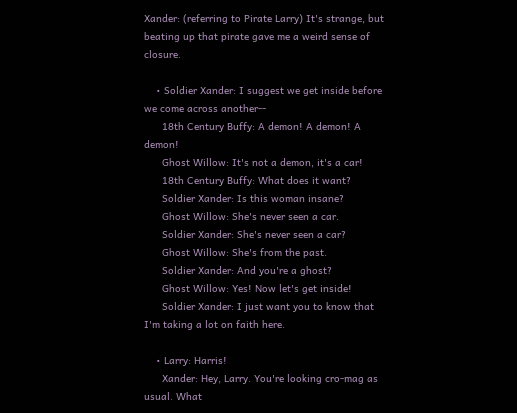Xander: (referring to Pirate Larry) It's strange, but beating up that pirate gave me a weird sense of closure.

    • Soldier Xander: I suggest we get inside before we come across another--
      18th Century Buffy: A demon! A demon! A demon!
      Ghost Willow: It's not a demon, it's a car!
      18th Century Buffy: What does it want?
      Soldier Xander: Is this woman insane?
      Ghost Willow: She's never seen a car.
      Soldier Xander: She's never seen a car?
      Ghost Willow: She's from the past.
      Soldier Xander: And you're a ghost?
      Ghost Willow: Yes! Now let's get inside!
      Soldier Xander: I just want you to know that I'm taking a lot on faith here.

    • Larry: Harris!
      Xander: Hey, Larry. You're looking cro-mag as usual. What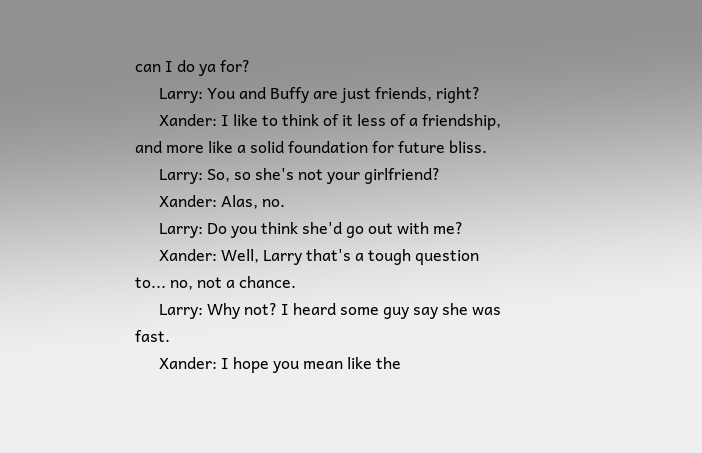can I do ya for?
      Larry: You and Buffy are just friends, right?
      Xander: I like to think of it less of a friendship, and more like a solid foundation for future bliss.
      Larry: So, so she's not your girlfriend?
      Xander: Alas, no.
      Larry: Do you think she'd go out with me?
      Xander: Well, Larry that's a tough question to... no, not a chance.
      Larry: Why not? I heard some guy say she was fast.
      Xander: I hope you mean like the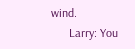wind.
      Larry: You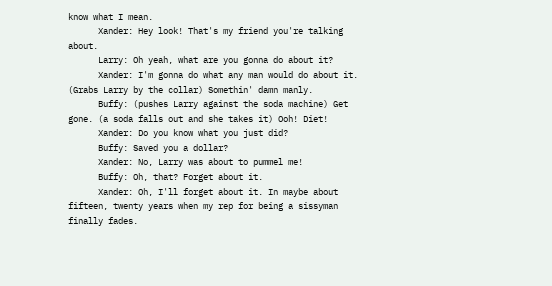know what I mean.
      Xander: Hey look! That's my friend you're talking about.
      Larry: Oh yeah, what are you gonna do about it?
      Xander: I'm gonna do what any man would do about it. (Grabs Larry by the collar) Somethin' damn manly.
      Buffy: (pushes Larry against the soda machine) Get gone. (a soda falls out and she takes it) Ooh! Diet!
      Xander: Do you know what you just did?
      Buffy: Saved you a dollar?
      Xander: No, Larry was about to pummel me!
      Buffy: Oh, that? Forget about it.
      Xander: Oh, I'll forget about it. In maybe about fifteen, twenty years when my rep for being a sissyman finally fades.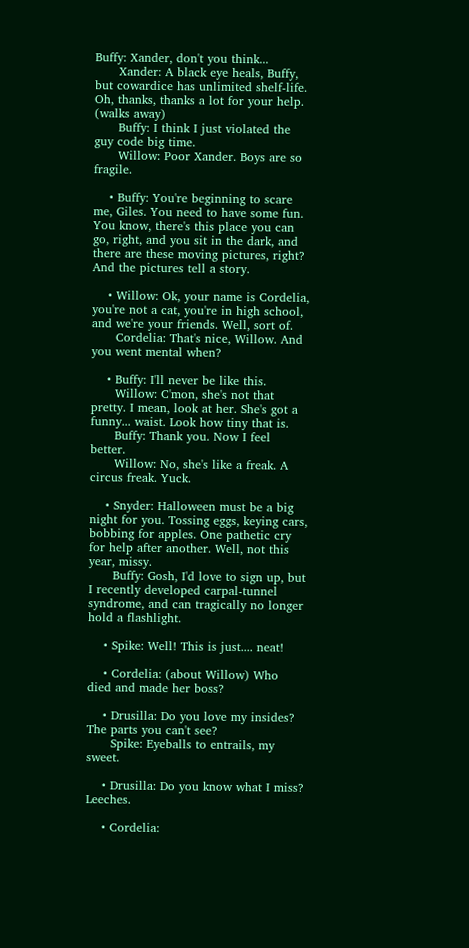Buffy: Xander, don't you think...
      Xander: A black eye heals, Buffy, but cowardice has unlimited shelf-life. Oh, thanks, thanks a lot for your help. (walks away)
      Buffy: I think I just violated the guy code big time.
      Willow: Poor Xander. Boys are so fragile.

    • Buffy: You're beginning to scare me, Giles. You need to have some fun. You know, there's this place you can go, right, and you sit in the dark, and there are these moving pictures, right? And the pictures tell a story.

    • Willow: Ok, your name is Cordelia, you're not a cat, you're in high school, and we're your friends. Well, sort of.
      Cordelia: That's nice, Willow. And you went mental when?

    • Buffy: I'll never be like this.
      Willow: C'mon, she's not that pretty. I mean, look at her. She's got a funny... waist. Look how tiny that is.
      Buffy: Thank you. Now I feel better.
      Willow: No, she's like a freak. A circus freak. Yuck.

    • Snyder: Halloween must be a big night for you. Tossing eggs, keying cars, bobbing for apples. One pathetic cry for help after another. Well, not this year, missy.
      Buffy: Gosh, I'd love to sign up, but I recently developed carpal-tunnel syndrome, and can tragically no longer hold a flashlight.

    • Spike: Well! This is just.... neat!

    • Cordelia: (about Willow) Who died and made her boss?

    • Drusilla: Do you love my insides? The parts you can't see?
      Spike: Eyeballs to entrails, my sweet.

    • Drusilla: Do you know what I miss? Leeches.

    • Cordelia: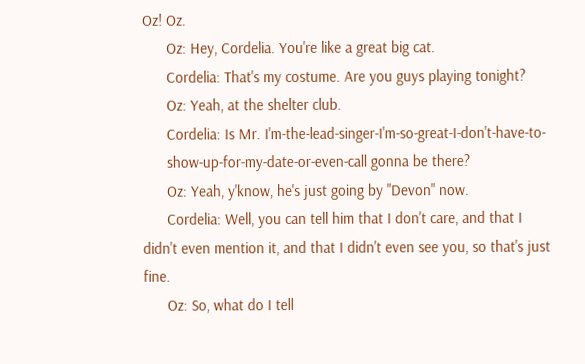Oz! Oz.
      Oz: Hey, Cordelia. You're like a great big cat.
      Cordelia: That's my costume. Are you guys playing tonight?
      Oz: Yeah, at the shelter club.
      Cordelia: Is Mr. I'm-the-lead-singer-I'm-so-great-I-don't-have-to-
      show-up-for-my-date-or-even-call gonna be there?
      Oz: Yeah, y'know, he's just going by "Devon" now.
      Cordelia: Well, you can tell him that I don't care, and that I didn't even mention it, and that I didn't even see you, so that's just fine.
      Oz: So, what do I tell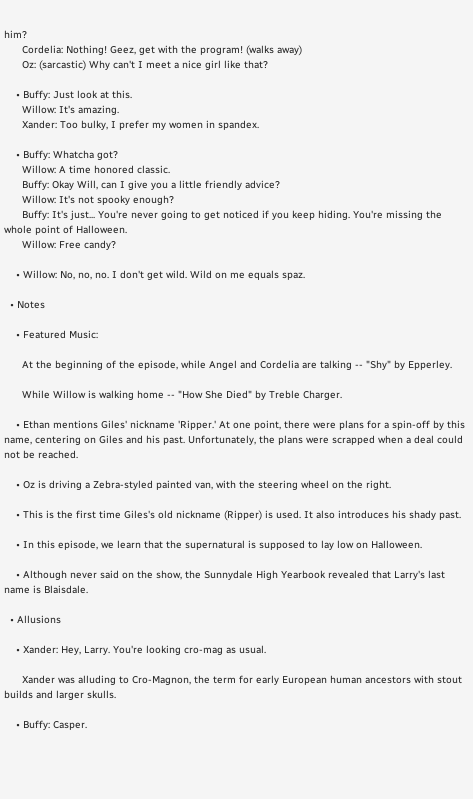him?
      Cordelia: Nothing! Geez, get with the program! (walks away)
      Oz: (sarcastic) Why can't I meet a nice girl like that?

    • Buffy: Just look at this.
      Willow: It's amazing.
      Xander: Too bulky, I prefer my women in spandex.

    • Buffy: Whatcha got?
      Willow: A time honored classic.
      Buffy: Okay Will, can I give you a little friendly advice?
      Willow: It's not spooky enough?
      Buffy: It's just... You're never going to get noticed if you keep hiding. You're missing the whole point of Halloween.
      Willow: Free candy?

    • Willow: No, no, no. I don't get wild. Wild on me equals spaz.

  • Notes

    • Featured Music:

      At the beginning of the episode, while Angel and Cordelia are talking -- "Shy" by Epperley.

      While Willow is walking home -- "How She Died" by Treble Charger.

    • Ethan mentions Giles' nickname 'Ripper.' At one point, there were plans for a spin-off by this name, centering on Giles and his past. Unfortunately, the plans were scrapped when a deal could not be reached.

    • Oz is driving a Zebra-styled painted van, with the steering wheel on the right.

    • This is the first time Giles's old nickname (Ripper) is used. It also introduces his shady past.

    • In this episode, we learn that the supernatural is supposed to lay low on Halloween.

    • Although never said on the show, the Sunnydale High Yearbook revealed that Larry's last name is Blaisdale.

  • Allusions

    • Xander: Hey, Larry. You're looking cro-mag as usual.

      Xander was alluding to Cro-Magnon, the term for early European human ancestors with stout builds and larger skulls.

    • Buffy: Casper.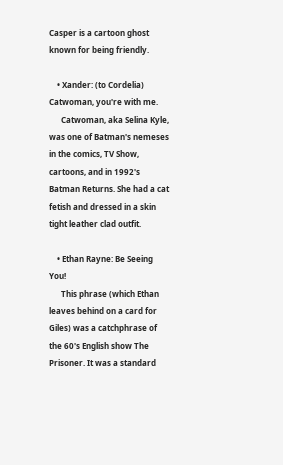Casper is a cartoon ghost known for being friendly.

    • Xander: (to Cordelia) Catwoman, you're with me.
      Catwoman, aka Selina Kyle, was one of Batman's nemeses in the comics, TV Show, cartoons, and in 1992's Batman Returns. She had a cat fetish and dressed in a skin tight leather clad outfit.

    • Ethan Rayne: Be Seeing You!
      This phrase (which Ethan leaves behind on a card for Giles) was a catchphrase of the 60's English show The Prisoner. It was a standard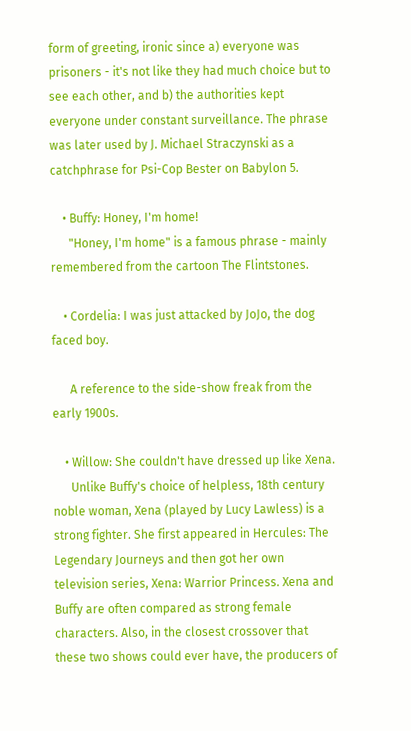form of greeting, ironic since a) everyone was prisoners - it's not like they had much choice but to see each other, and b) the authorities kept everyone under constant surveillance. The phrase was later used by J. Michael Straczynski as a catchphrase for Psi-Cop Bester on Babylon 5.

    • Buffy: Honey, I'm home!
      "Honey, I'm home" is a famous phrase - mainly remembered from the cartoon The Flintstones.

    • Cordelia: I was just attacked by JoJo, the dog faced boy.

      A reference to the side-show freak from the early 1900s.

    • Willow: She couldn't have dressed up like Xena.
      Unlike Buffy's choice of helpless, 18th century noble woman, Xena (played by Lucy Lawless) is a strong fighter. She first appeared in Hercules: The Legendary Journeys and then got her own television series, Xena: Warrior Princess. Xena and Buffy are often compared as strong female characters. Also, in the closest crossover that these two shows could ever have, the producers of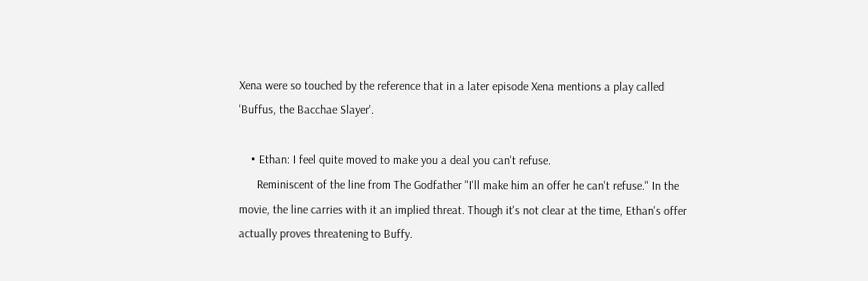Xena were so touched by the reference that in a later episode Xena mentions a play called 'Buffus, the Bacchae Slayer'.

    • Ethan: I feel quite moved to make you a deal you can't refuse.
      Reminiscent of the line from The Godfather "I'll make him an offer he can't refuse." In the movie, the line carries with it an implied threat. Though it's not clear at the time, Ethan's offer actually proves threatening to Buffy.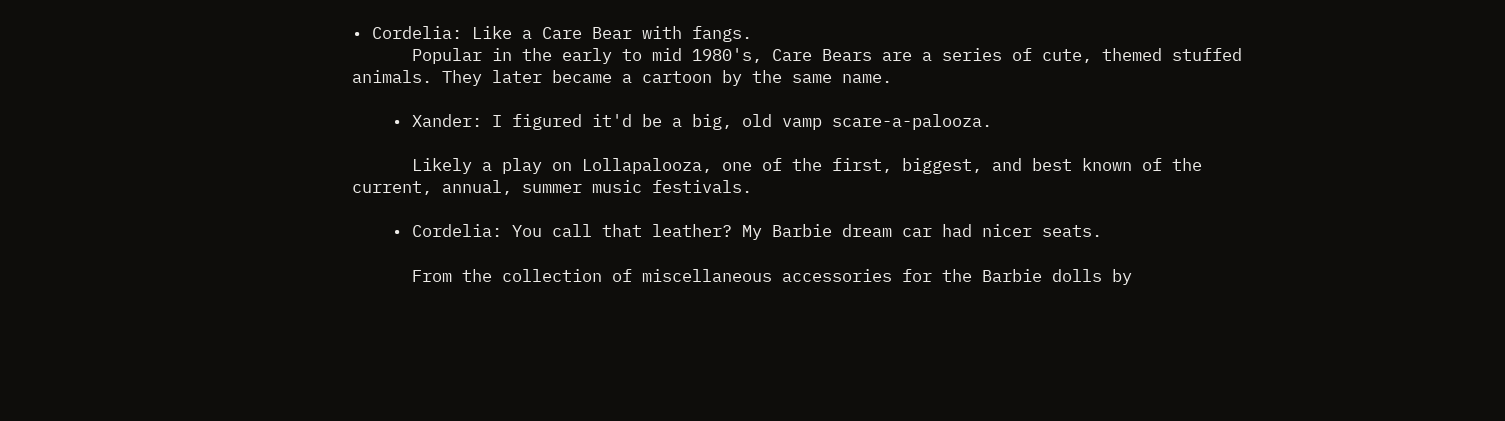• Cordelia: Like a Care Bear with fangs.
      Popular in the early to mid 1980's, Care Bears are a series of cute, themed stuffed animals. They later became a cartoon by the same name.

    • Xander: I figured it'd be a big, old vamp scare-a-palooza.

      Likely a play on Lollapalooza, one of the first, biggest, and best known of the current, annual, summer music festivals.

    • Cordelia: You call that leather? My Barbie dream car had nicer seats.

      From the collection of miscellaneous accessories for the Barbie dolls by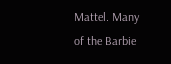Mattel. Many of the Barbie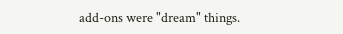add-ons were "dream" things.